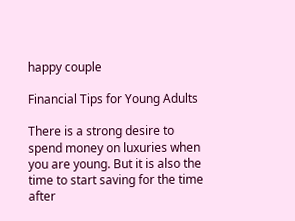happy couple

Financial Tips for Young Adults

There is a strong desire to spend money on luxuries when you are young. But it is also the time to start saving for the time after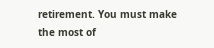retirement. You must make the most of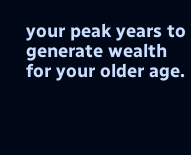your peak years to generate wealth for your older age.